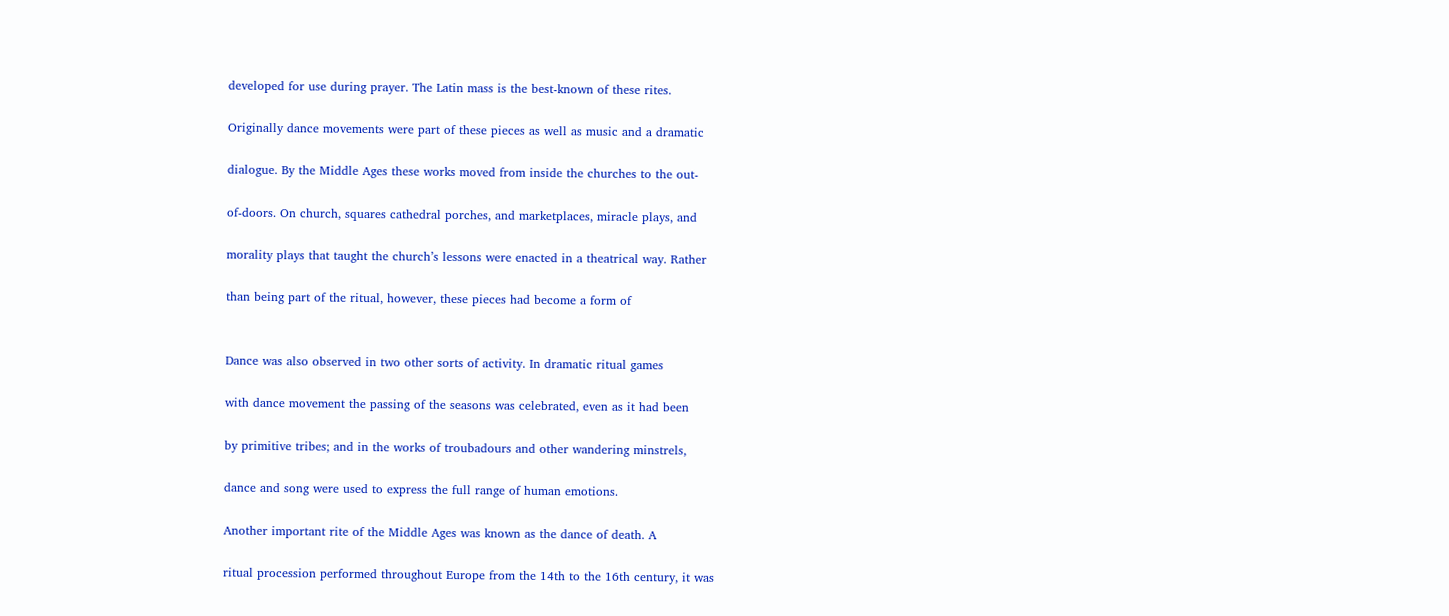developed for use during prayer. The Latin mass is the best-known of these rites.

Originally dance movements were part of these pieces as well as music and a dramatic

dialogue. By the Middle Ages these works moved from inside the churches to the out-

of-doors. On church, squares cathedral porches, and marketplaces, miracle plays, and

morality plays that taught the church’s lessons were enacted in a theatrical way. Rather

than being part of the ritual, however, these pieces had become a form of


Dance was also observed in two other sorts of activity. In dramatic ritual games

with dance movement the passing of the seasons was celebrated, even as it had been

by primitive tribes; and in the works of troubadours and other wandering minstrels,

dance and song were used to express the full range of human emotions.

Another important rite of the Middle Ages was known as the dance of death. A

ritual procession performed throughout Europe from the 14th to the 16th century, it was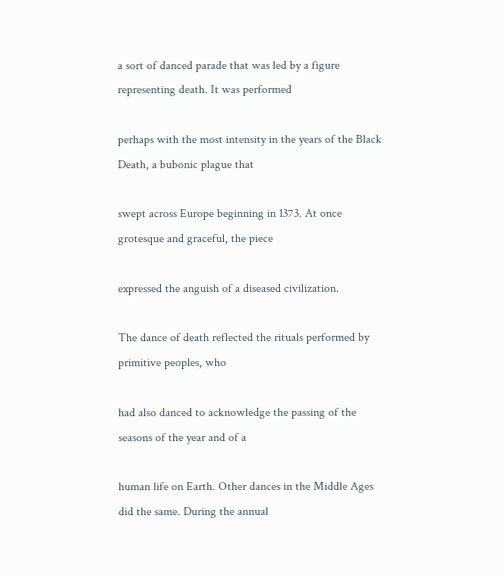a sort of danced parade that was led by a figure representing death. It was performed

perhaps with the most intensity in the years of the Black Death, a bubonic plague that

swept across Europe beginning in 1373. At once grotesque and graceful, the piece

expressed the anguish of a diseased civilization.

The dance of death reflected the rituals performed by primitive peoples, who

had also danced to acknowledge the passing of the seasons of the year and of a

human life on Earth. Other dances in the Middle Ages did the same. During the annual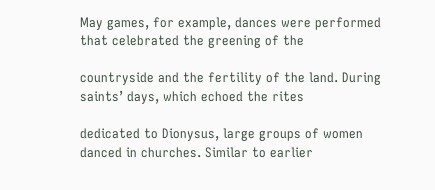May games, for example, dances were performed that celebrated the greening of the

countryside and the fertility of the land. During saints’ days, which echoed the rites

dedicated to Dionysus, large groups of women danced in churches. Similar to earlier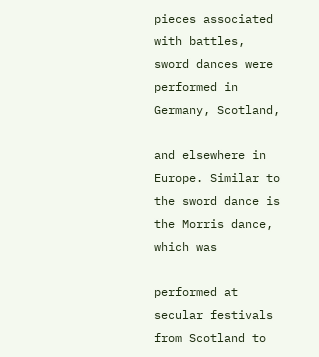pieces associated with battles, sword dances were performed in Germany, Scotland,

and elsewhere in Europe. Similar to the sword dance is the Morris dance, which was

performed at secular festivals from Scotland to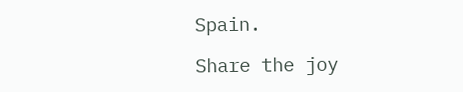Spain.

Share the joy